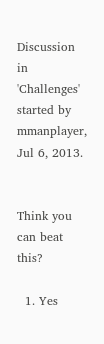Discussion in 'Challenges' started by mmanplayer, Jul 6, 2013.


Think you can beat this?

  1. Yes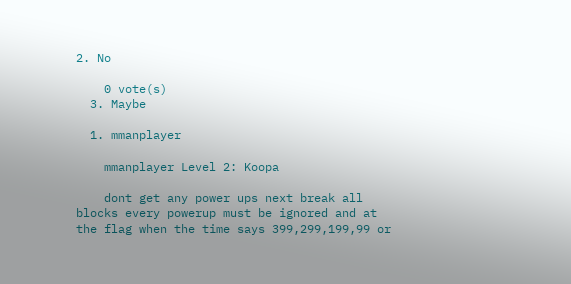2. No

    0 vote(s)
  3. Maybe

  1. mmanplayer

    mmanplayer Level 2: Koopa

    dont get any power ups next break all blocks every powerup must be ignored and at the flag when the time says 399,299,199,99 or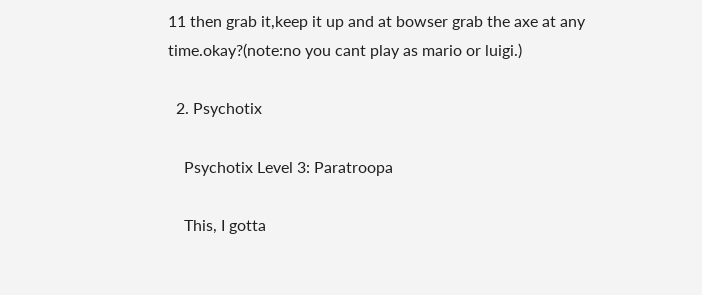11 then grab it,keep it up and at bowser grab the axe at any time.okay?(note:no you cant play as mario or luigi.)

  2. Psychotix

    Psychotix Level 3: Paratroopa

    This, I gotta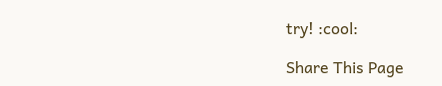try! :cool:

Share This Page